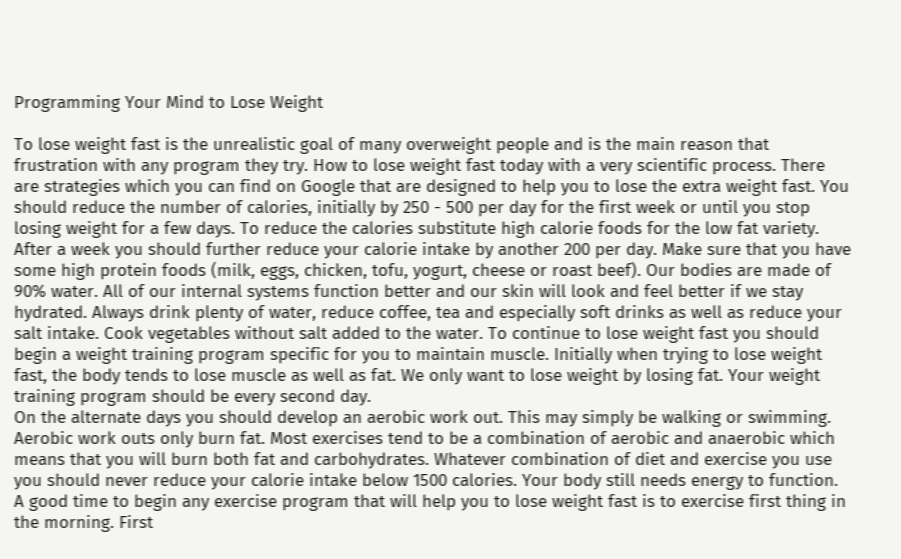Programming Your Mind to Lose Weight

To lose weight fast is the unrealistic goal of many overweight people and is the main reason that frustration with any program they try. How to lose weight fast today with a very scientific process. There are strategies which you can find on Google that are designed to help you to lose the extra weight fast. You should reduce the number of calories, initially by 250 - 500 per day for the first week or until you stop losing weight for a few days. To reduce the calories substitute high calorie foods for the low fat variety. After a week you should further reduce your calorie intake by another 200 per day. Make sure that you have some high protein foods (milk, eggs, chicken, tofu, yogurt, cheese or roast beef). Our bodies are made of 90% water. All of our internal systems function better and our skin will look and feel better if we stay hydrated. Always drink plenty of water, reduce coffee, tea and especially soft drinks as well as reduce your salt intake. Cook vegetables without salt added to the water. To continue to lose weight fast you should begin a weight training program specific for you to maintain muscle. Initially when trying to lose weight fast, the body tends to lose muscle as well as fat. We only want to lose weight by losing fat. Your weight training program should be every second day.
On the alternate days you should develop an aerobic work out. This may simply be walking or swimming. Aerobic work outs only burn fat. Most exercises tend to be a combination of aerobic and anaerobic which means that you will burn both fat and carbohydrates. Whatever combination of diet and exercise you use you should never reduce your calorie intake below 1500 calories. Your body still needs energy to function. A good time to begin any exercise program that will help you to lose weight fast is to exercise first thing in the morning. First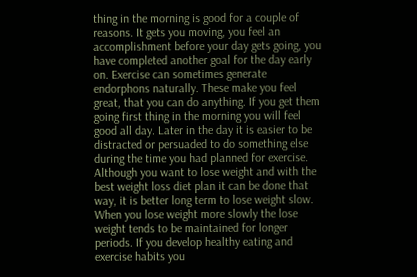thing in the morning is good for a couple of reasons. It gets you moving, you feel an accomplishment before your day gets going, you have completed another goal for the day early on. Exercise can sometimes generate endorphons naturally. These make you feel great, that you can do anything. If you get them going first thing in the morning you will feel good all day. Later in the day it is easier to be distracted or persuaded to do something else during the time you had planned for exercise. Although you want to lose weight and with the best weight loss diet plan it can be done that way, it is better long term to lose weight slow. When you lose weight more slowly the lose weight tends to be maintained for longer periods. If you develop healthy eating and exercise habits you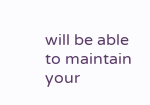will be able to maintain your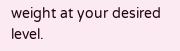weight at your desired level.